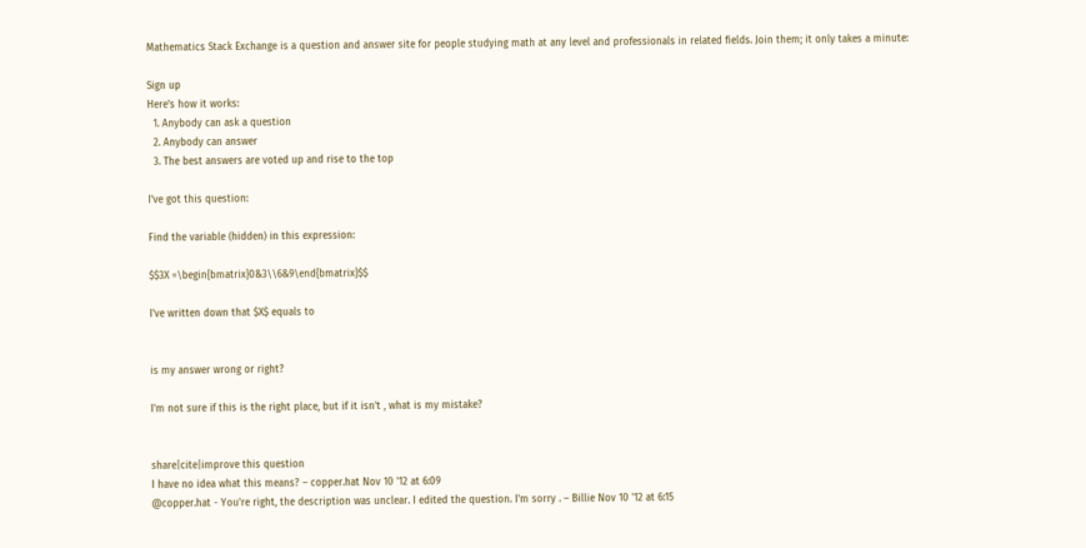Mathematics Stack Exchange is a question and answer site for people studying math at any level and professionals in related fields. Join them; it only takes a minute:

Sign up
Here's how it works:
  1. Anybody can ask a question
  2. Anybody can answer
  3. The best answers are voted up and rise to the top

I've got this question:

Find the variable (hidden) in this expression:

$$3X =\begin{bmatrix}0&3\\6&9\end{bmatrix}$$

I've written down that $X$ equals to


is my answer wrong or right?

I'm not sure if this is the right place, but if it isn't , what is my mistake?


share|cite|improve this question
I have no idea what this means? – copper.hat Nov 10 '12 at 6:09
@copper.hat - You're right, the description was unclear. I edited the question. I'm sorry . – Billie Nov 10 '12 at 6:15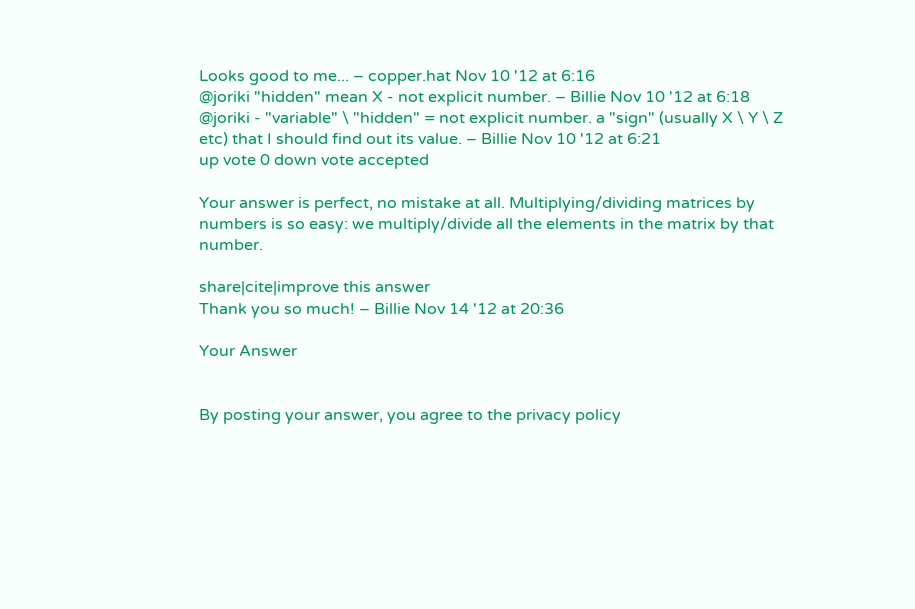Looks good to me... – copper.hat Nov 10 '12 at 6:16
@joriki "hidden" mean X - not explicit number. – Billie Nov 10 '12 at 6:18
@joriki - "variable" \ "hidden" = not explicit number. a "sign" (usually X \ Y \ Z etc) that I should find out its value. – Billie Nov 10 '12 at 6:21
up vote 0 down vote accepted

Your answer is perfect, no mistake at all. Multiplying/dividing matrices by numbers is so easy: we multiply/divide all the elements in the matrix by that number.

share|cite|improve this answer
Thank you so much! – Billie Nov 14 '12 at 20:36

Your Answer


By posting your answer, you agree to the privacy policy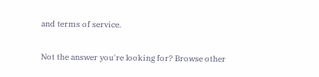and terms of service.

Not the answer you're looking for? Browse other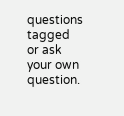questions tagged or ask your own question.